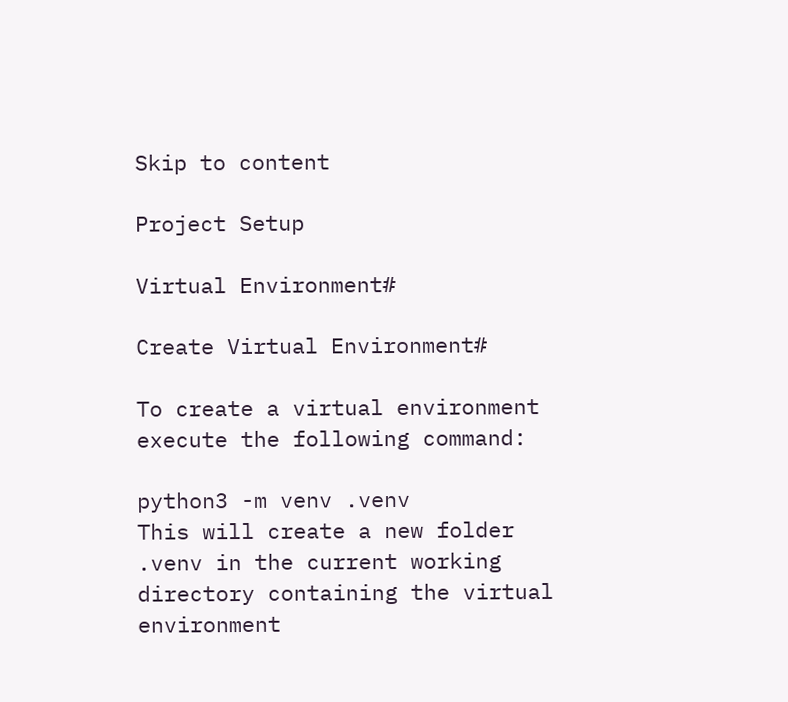Skip to content

Project Setup

Virtual Environment#

Create Virtual Environment#

To create a virtual environment execute the following command:

python3 -m venv .venv
This will create a new folder .venv in the current working directory containing the virtual environment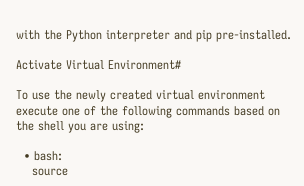with the Python interpreter and pip pre-installed.

Activate Virtual Environment#

To use the newly created virtual environment execute one of the following commands based on the shell you are using:

  • bash:
    source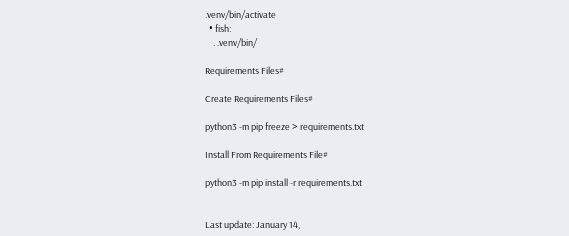.venv/bin/activate
  • fish:
    . .venv/bin/

Requirements Files#

Create Requirements Files#

python3 -m pip freeze > requirements.txt

Install From Requirements File#

python3 -m pip install -r requirements.txt


Last update: January 14,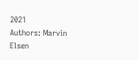2021
Authors: Marvin Elsen